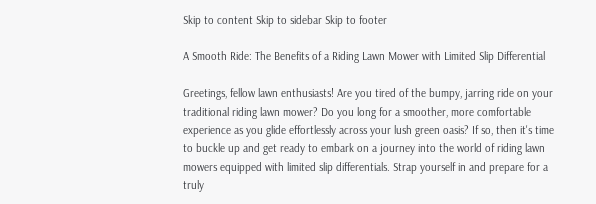Skip to content Skip to sidebar Skip to footer

A Smooth Ride: The Benefits of a Riding Lawn Mower with Limited Slip Differential

Greetings, fellow lawn enthusiasts! Are you tired of the bumpy, jarring ride on your traditional riding lawn mower? Do you long for a smoother, more comfortable experience as you glide effortlessly across your lush green oasis? If so, then it's time to buckle up and get ready to embark on a journey into the world of riding lawn mowers equipped with limited slip differentials. Strap yourself in and prepare for a truly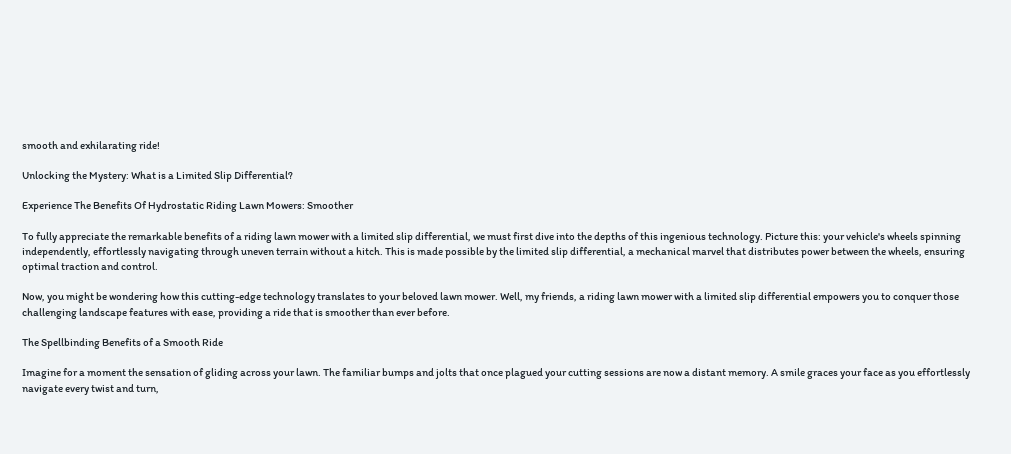smooth and exhilarating ride!

Unlocking the Mystery: What is a Limited Slip Differential?

Experience The Benefits Of Hydrostatic Riding Lawn Mowers: Smoother

To fully appreciate the remarkable benefits of a riding lawn mower with a limited slip differential, we must first dive into the depths of this ingenious technology. Picture this: your vehicle's wheels spinning independently, effortlessly navigating through uneven terrain without a hitch. This is made possible by the limited slip differential, a mechanical marvel that distributes power between the wheels, ensuring optimal traction and control.

Now, you might be wondering how this cutting-edge technology translates to your beloved lawn mower. Well, my friends, a riding lawn mower with a limited slip differential empowers you to conquer those challenging landscape features with ease, providing a ride that is smoother than ever before.

The Spellbinding Benefits of a Smooth Ride

Imagine for a moment the sensation of gliding across your lawn. The familiar bumps and jolts that once plagued your cutting sessions are now a distant memory. A smile graces your face as you effortlessly navigate every twist and turn,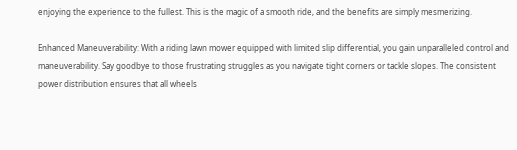enjoying the experience to the fullest. This is the magic of a smooth ride, and the benefits are simply mesmerizing.

Enhanced Maneuverability: With a riding lawn mower equipped with limited slip differential, you gain unparalleled control and maneuverability. Say goodbye to those frustrating struggles as you navigate tight corners or tackle slopes. The consistent power distribution ensures that all wheels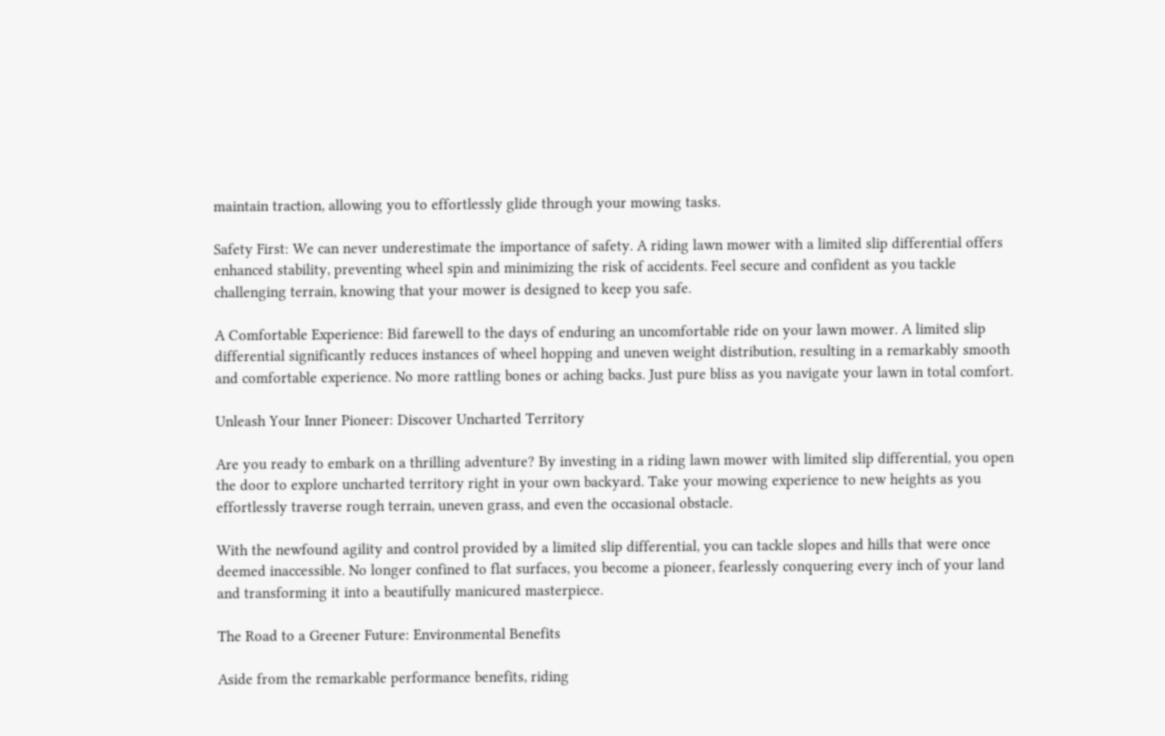maintain traction, allowing you to effortlessly glide through your mowing tasks.

Safety First: We can never underestimate the importance of safety. A riding lawn mower with a limited slip differential offers enhanced stability, preventing wheel spin and minimizing the risk of accidents. Feel secure and confident as you tackle challenging terrain, knowing that your mower is designed to keep you safe.

A Comfortable Experience: Bid farewell to the days of enduring an uncomfortable ride on your lawn mower. A limited slip differential significantly reduces instances of wheel hopping and uneven weight distribution, resulting in a remarkably smooth and comfortable experience. No more rattling bones or aching backs. Just pure bliss as you navigate your lawn in total comfort.

Unleash Your Inner Pioneer: Discover Uncharted Territory

Are you ready to embark on a thrilling adventure? By investing in a riding lawn mower with limited slip differential, you open the door to explore uncharted territory right in your own backyard. Take your mowing experience to new heights as you effortlessly traverse rough terrain, uneven grass, and even the occasional obstacle.

With the newfound agility and control provided by a limited slip differential, you can tackle slopes and hills that were once deemed inaccessible. No longer confined to flat surfaces, you become a pioneer, fearlessly conquering every inch of your land and transforming it into a beautifully manicured masterpiece.

The Road to a Greener Future: Environmental Benefits

Aside from the remarkable performance benefits, riding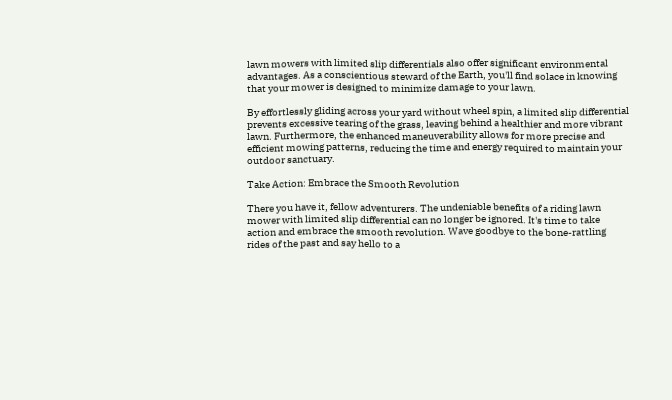lawn mowers with limited slip differentials also offer significant environmental advantages. As a conscientious steward of the Earth, you'll find solace in knowing that your mower is designed to minimize damage to your lawn.

By effortlessly gliding across your yard without wheel spin, a limited slip differential prevents excessive tearing of the grass, leaving behind a healthier and more vibrant lawn. Furthermore, the enhanced maneuverability allows for more precise and efficient mowing patterns, reducing the time and energy required to maintain your outdoor sanctuary.

Take Action: Embrace the Smooth Revolution

There you have it, fellow adventurers. The undeniable benefits of a riding lawn mower with limited slip differential can no longer be ignored. It's time to take action and embrace the smooth revolution. Wave goodbye to the bone-rattling rides of the past and say hello to a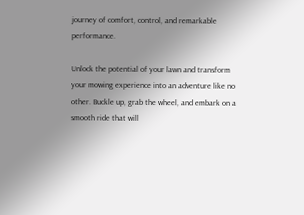journey of comfort, control, and remarkable performance.

Unlock the potential of your lawn and transform your mowing experience into an adventure like no other. Buckle up, grab the wheel, and embark on a smooth ride that will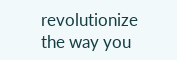revolutionize the way you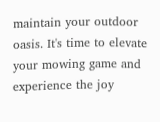maintain your outdoor oasis. It's time to elevate your mowing game and experience the joy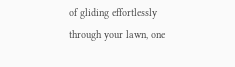of gliding effortlessly through your lawn, one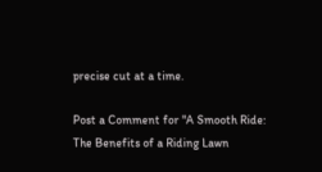precise cut at a time.

Post a Comment for "A Smooth Ride: The Benefits of a Riding Lawn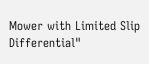Mower with Limited Slip Differential"